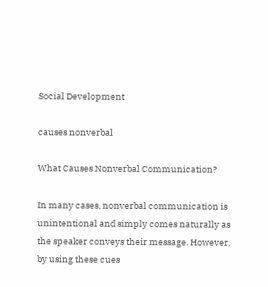Social Development

causes nonverbal

What Causes Nonverbal Communication?

In many cases, nonverbal communication is unintentional and simply comes naturally as the speaker conveys their message. However, by using these cues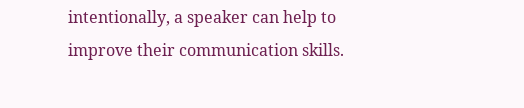intentionally, a speaker can help to improve their communication skills.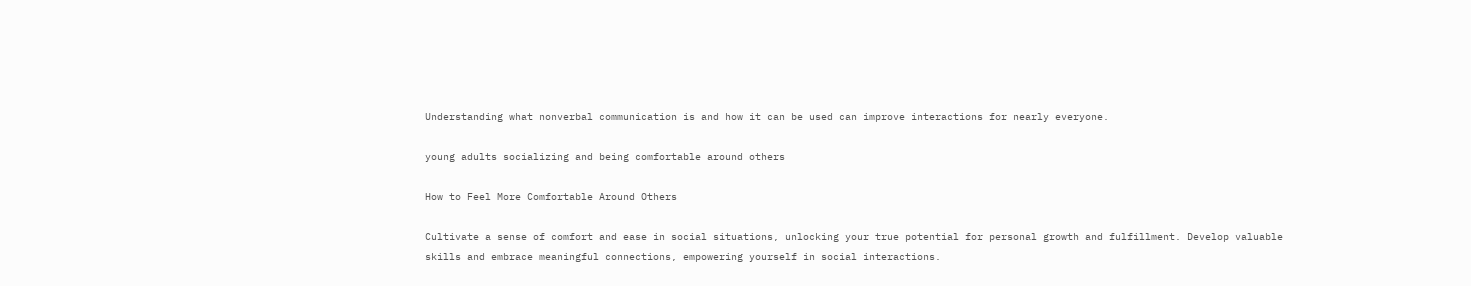Understanding what nonverbal communication is and how it can be used can improve interactions for nearly everyone.

young adults socializing and being comfortable around others

How to Feel More Comfortable Around Others

Cultivate a sense of comfort and ease in social situations, unlocking your true potential for personal growth and fulfillment. Develop valuable skills and embrace meaningful connections, empowering yourself in social interactions.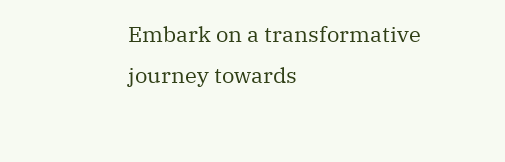Embark on a transformative journey towards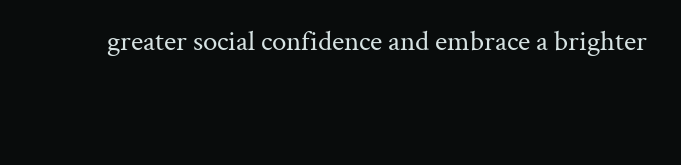greater social confidence and embrace a brighter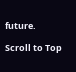future.

Scroll to Top